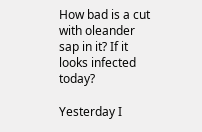How bad is a cut with oleander sap in it? If it looks infected today?

Yesterday I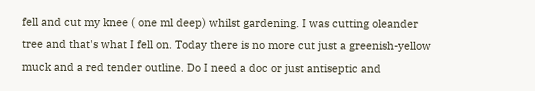fell and cut my knee ( one ml deep) whilst gardening. I was cutting oleander tree and that's what I fell on. Today there is no more cut just a greenish-yellow muck and a red tender outline. Do I need a doc or just antiseptic and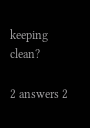keeping clean?

2 answers 2